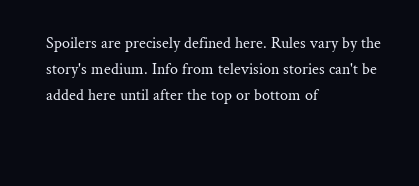Spoilers are precisely defined here. Rules vary by the story's medium. Info from television stories can't be added here until after the top or bottom of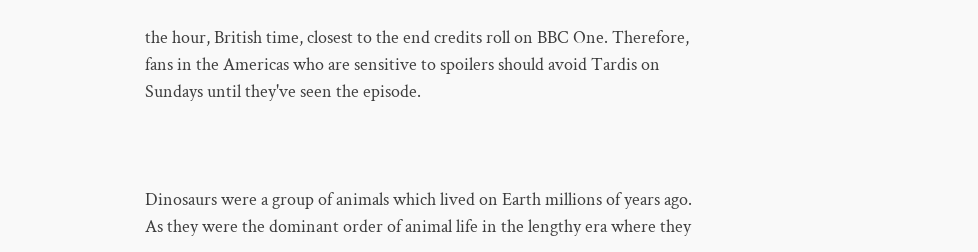the hour, British time, closest to the end credits roll on BBC One. Therefore, fans in the Americas who are sensitive to spoilers should avoid Tardis on Sundays until they've seen the episode.



Dinosaurs were a group of animals which lived on Earth millions of years ago. As they were the dominant order of animal life in the lengthy era where they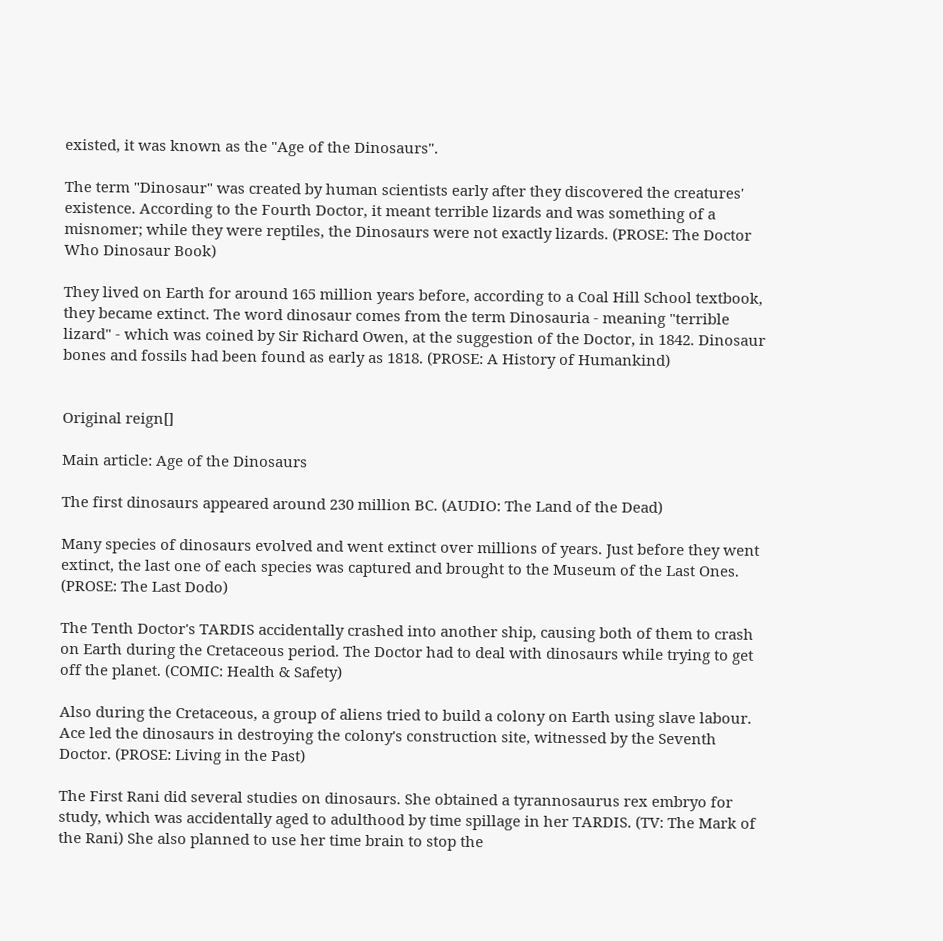existed, it was known as the "Age of the Dinosaurs".

The term "Dinosaur" was created by human scientists early after they discovered the creatures' existence. According to the Fourth Doctor, it meant terrible lizards and was something of a misnomer; while they were reptiles, the Dinosaurs were not exactly lizards. (PROSE: The Doctor Who Dinosaur Book)

They lived on Earth for around 165 million years before, according to a Coal Hill School textbook, they became extinct. The word dinosaur comes from the term Dinosauria - meaning "terrible lizard" - which was coined by Sir Richard Owen, at the suggestion of the Doctor, in 1842. Dinosaur bones and fossils had been found as early as 1818. (PROSE: A History of Humankind)


Original reign[]

Main article: Age of the Dinosaurs

The first dinosaurs appeared around 230 million BC. (AUDIO: The Land of the Dead)

Many species of dinosaurs evolved and went extinct over millions of years. Just before they went extinct, the last one of each species was captured and brought to the Museum of the Last Ones. (PROSE: The Last Dodo)

The Tenth Doctor's TARDIS accidentally crashed into another ship, causing both of them to crash on Earth during the Cretaceous period. The Doctor had to deal with dinosaurs while trying to get off the planet. (COMIC: Health & Safety)

Also during the Cretaceous, a group of aliens tried to build a colony on Earth using slave labour. Ace led the dinosaurs in destroying the colony's construction site, witnessed by the Seventh Doctor. (PROSE: Living in the Past)

The First Rani did several studies on dinosaurs. She obtained a tyrannosaurus rex embryo for study, which was accidentally aged to adulthood by time spillage in her TARDIS. (TV: The Mark of the Rani) She also planned to use her time brain to stop the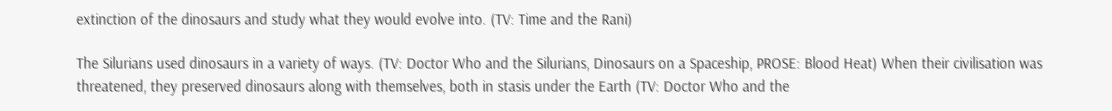extinction of the dinosaurs and study what they would evolve into. (TV: Time and the Rani)

The Silurians used dinosaurs in a variety of ways. (TV: Doctor Who and the Silurians, Dinosaurs on a Spaceship, PROSE: Blood Heat) When their civilisation was threatened, they preserved dinosaurs along with themselves, both in stasis under the Earth (TV: Doctor Who and the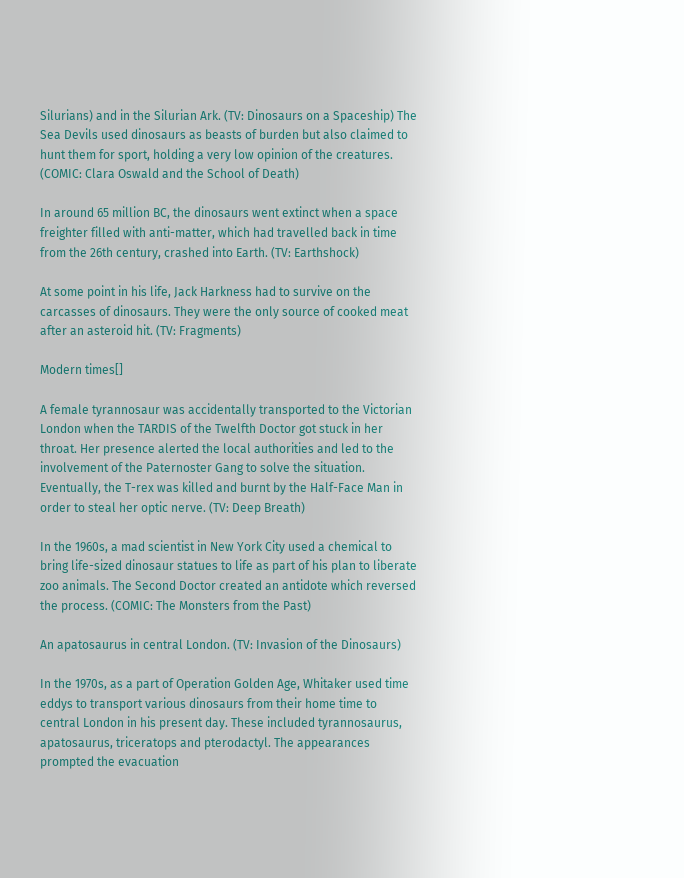Silurians) and in the Silurian Ark. (TV: Dinosaurs on a Spaceship) The Sea Devils used dinosaurs as beasts of burden but also claimed to hunt them for sport, holding a very low opinion of the creatures. (COMIC: Clara Oswald and the School of Death)

In around 65 million BC, the dinosaurs went extinct when a space freighter filled with anti-matter, which had travelled back in time from the 26th century, crashed into Earth. (TV: Earthshock)

At some point in his life, Jack Harkness had to survive on the carcasses of dinosaurs. They were the only source of cooked meat after an asteroid hit. (TV: Fragments)

Modern times[]

A female tyrannosaur was accidentally transported to the Victorian London when the TARDIS of the Twelfth Doctor got stuck in her throat. Her presence alerted the local authorities and led to the involvement of the Paternoster Gang to solve the situation. Eventually, the T-rex was killed and burnt by the Half-Face Man in order to steal her optic nerve. (TV: Deep Breath)

In the 1960s, a mad scientist in New York City used a chemical to bring life-sized dinosaur statues to life as part of his plan to liberate zoo animals. The Second Doctor created an antidote which reversed the process. (COMIC: The Monsters from the Past)

An apatosaurus in central London. (TV: Invasion of the Dinosaurs)

In the 1970s, as a part of Operation Golden Age, Whitaker used time eddys to transport various dinosaurs from their home time to central London in his present day. These included tyrannosaurus, apatosaurus, triceratops and pterodactyl. The appearances prompted the evacuation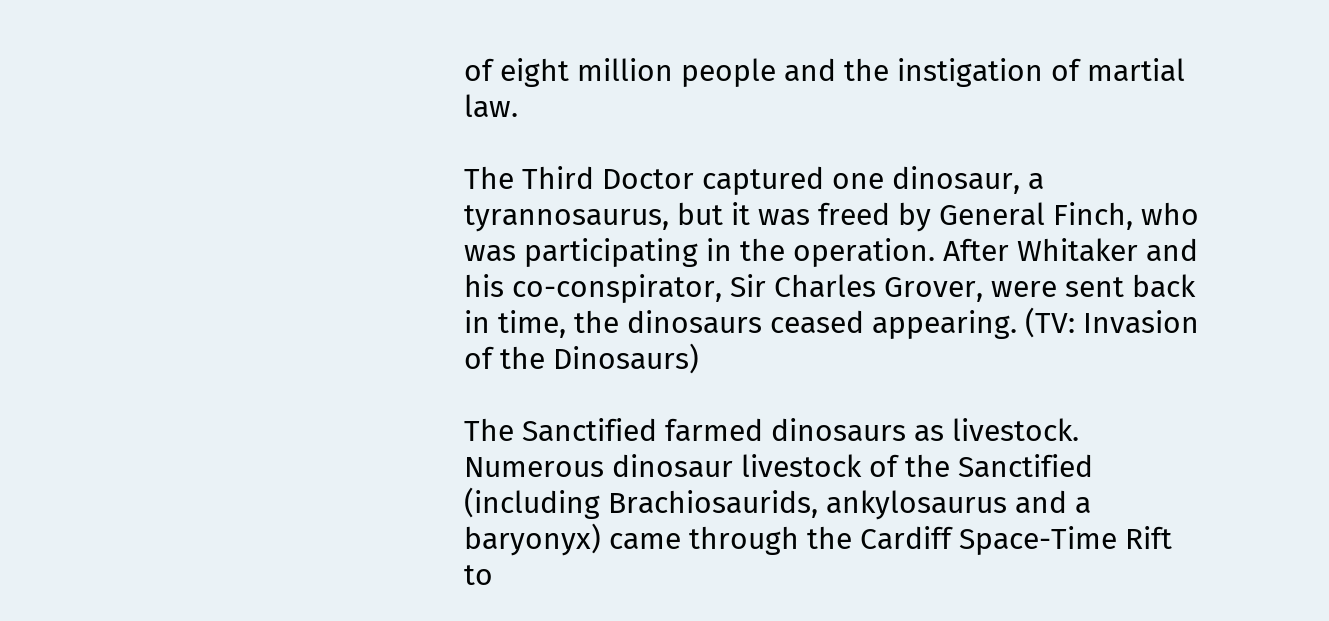of eight million people and the instigation of martial law.

The Third Doctor captured one dinosaur, a tyrannosaurus, but it was freed by General Finch, who was participating in the operation. After Whitaker and his co-conspirator, Sir Charles Grover, were sent back in time, the dinosaurs ceased appearing. (TV: Invasion of the Dinosaurs)

The Sanctified farmed dinosaurs as livestock. Numerous dinosaur livestock of the Sanctified (including Brachiosaurids, ankylosaurus and a baryonyx) came through the Cardiff Space-Time Rift to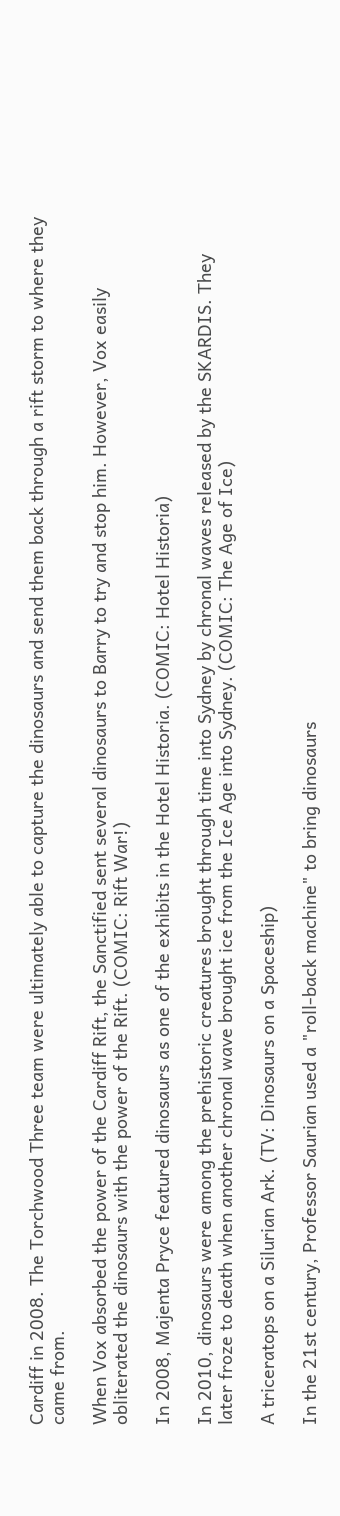Cardiff in 2008. The Torchwood Three team were ultimately able to capture the dinosaurs and send them back through a rift storm to where they came from.

When Vox absorbed the power of the Cardiff Rift, the Sanctified sent several dinosaurs to Barry to try and stop him. However, Vox easily obliterated the dinosaurs with the power of the Rift. (COMIC: Rift War!)

In 2008, Majenta Pryce featured dinosaurs as one of the exhibits in the Hotel Historia. (COMIC: Hotel Historia)

In 2010, dinosaurs were among the prehistoric creatures brought through time into Sydney by chronal waves released by the SKARDIS. They later froze to death when another chronal wave brought ice from the Ice Age into Sydney. (COMIC: The Age of Ice)

A triceratops on a Silurian Ark. (TV: Dinosaurs on a Spaceship)

In the 21st century, Professor Saurian used a "roll-back machine" to bring dinosaurs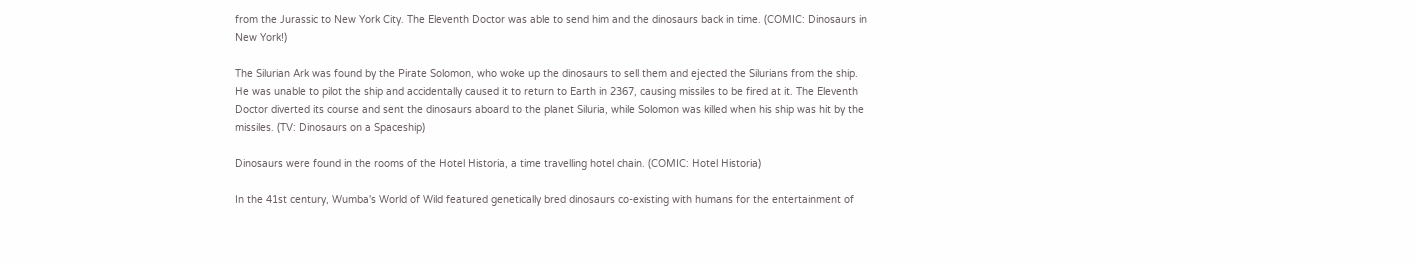from the Jurassic to New York City. The Eleventh Doctor was able to send him and the dinosaurs back in time. (COMIC: Dinosaurs in New York!)

The Silurian Ark was found by the Pirate Solomon, who woke up the dinosaurs to sell them and ejected the Silurians from the ship. He was unable to pilot the ship and accidentally caused it to return to Earth in 2367, causing missiles to be fired at it. The Eleventh Doctor diverted its course and sent the dinosaurs aboard to the planet Siluria, while Solomon was killed when his ship was hit by the missiles. (TV: Dinosaurs on a Spaceship)

Dinosaurs were found in the rooms of the Hotel Historia, a time travelling hotel chain. (COMIC: Hotel Historia)

In the 41st century, Wumba's World of Wild featured genetically bred dinosaurs co-existing with humans for the entertainment of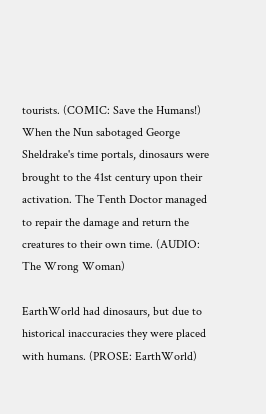tourists. (COMIC: Save the Humans!) When the Nun sabotaged George Sheldrake's time portals, dinosaurs were brought to the 41st century upon their activation. The Tenth Doctor managed to repair the damage and return the creatures to their own time. (AUDIO: The Wrong Woman)

EarthWorld had dinosaurs, but due to historical inaccuracies they were placed with humans. (PROSE: EarthWorld)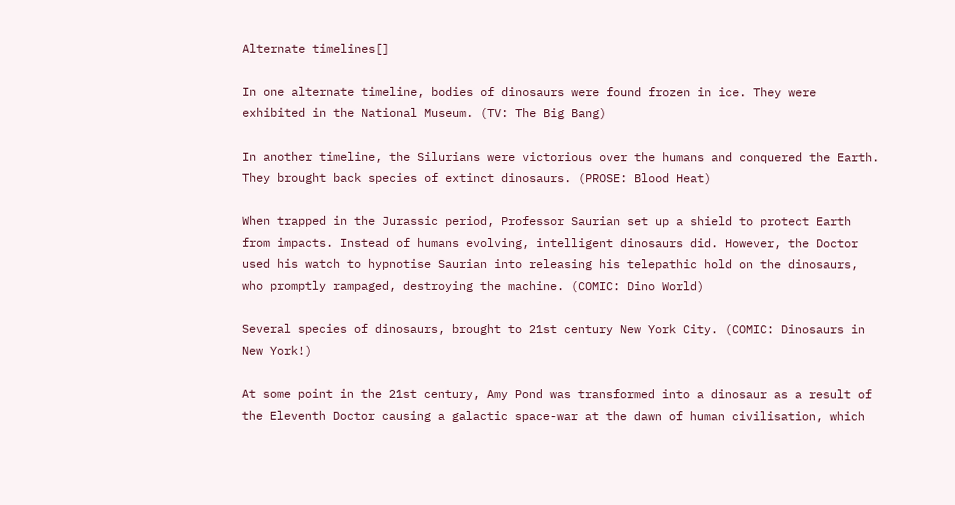Alternate timelines[]

In one alternate timeline, bodies of dinosaurs were found frozen in ice. They were exhibited in the National Museum. (TV: The Big Bang)

In another timeline, the Silurians were victorious over the humans and conquered the Earth. They brought back species of extinct dinosaurs. (PROSE: Blood Heat)

When trapped in the Jurassic period, Professor Saurian set up a shield to protect Earth from impacts. Instead of humans evolving, intelligent dinosaurs did. However, the Doctor used his watch to hypnotise Saurian into releasing his telepathic hold on the dinosaurs, who promptly rampaged, destroying the machine. (COMIC: Dino World)

Several species of dinosaurs, brought to 21st century New York City. (COMIC: Dinosaurs in New York!)

At some point in the 21st century, Amy Pond was transformed into a dinosaur as a result of the Eleventh Doctor causing a galactic space-war at the dawn of human civilisation, which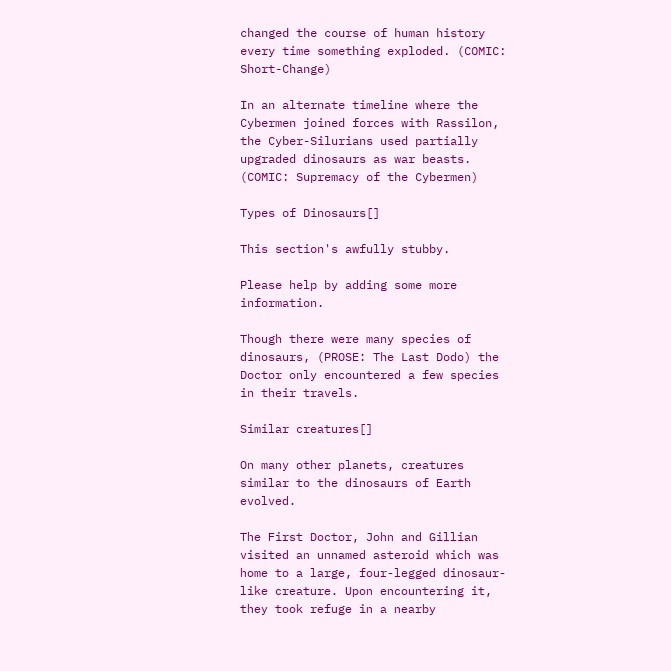changed the course of human history every time something exploded. (COMIC: Short-Change)

In an alternate timeline where the Cybermen joined forces with Rassilon, the Cyber-Silurians used partially upgraded dinosaurs as war beasts. (COMIC: Supremacy of the Cybermen)

Types of Dinosaurs[]

This section's awfully stubby.

Please help by adding some more information.

Though there were many species of dinosaurs, (PROSE: The Last Dodo) the Doctor only encountered a few species in their travels.

Similar creatures[]

On many other planets, creatures similar to the dinosaurs of Earth evolved.

The First Doctor, John and Gillian visited an unnamed asteroid which was home to a large, four-legged dinosaur-like creature. Upon encountering it, they took refuge in a nearby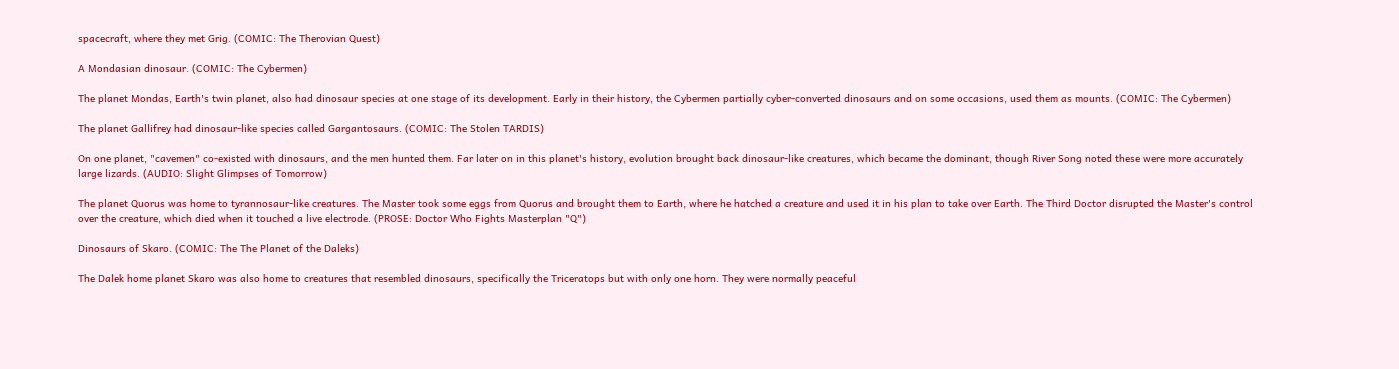spacecraft, where they met Grig. (COMIC: The Therovian Quest)

A Mondasian dinosaur. (COMIC: The Cybermen)

The planet Mondas, Earth's twin planet, also had dinosaur species at one stage of its development. Early in their history, the Cybermen partially cyber-converted dinosaurs and on some occasions, used them as mounts. (COMIC: The Cybermen)

The planet Gallifrey had dinosaur-like species called Gargantosaurs. (COMIC: The Stolen TARDIS)

On one planet, "cavemen" co-existed with dinosaurs, and the men hunted them. Far later on in this planet's history, evolution brought back dinosaur-like creatures, which became the dominant, though River Song noted these were more accurately large lizards. (AUDIO: Slight Glimpses of Tomorrow)

The planet Quorus was home to tyrannosaur-like creatures. The Master took some eggs from Quorus and brought them to Earth, where he hatched a creature and used it in his plan to take over Earth. The Third Doctor disrupted the Master's control over the creature, which died when it touched a live electrode. (PROSE: Doctor Who Fights Masterplan "Q")

Dinosaurs of Skaro. (COMIC: The The Planet of the Daleks)

The Dalek home planet Skaro was also home to creatures that resembled dinosaurs, specifically the Triceratops but with only one horn. They were normally peaceful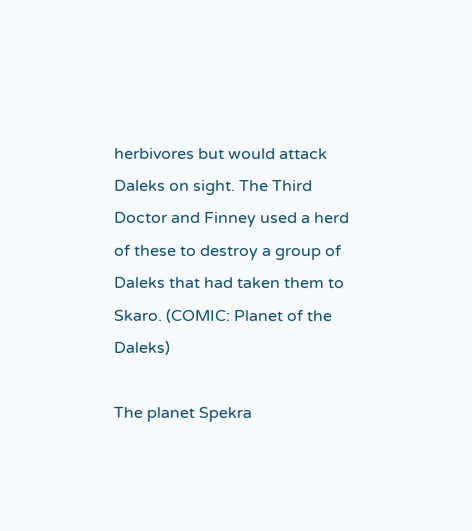herbivores but would attack Daleks on sight. The Third Doctor and Finney used a herd of these to destroy a group of Daleks that had taken them to Skaro. (COMIC: Planet of the Daleks)

The planet Spekra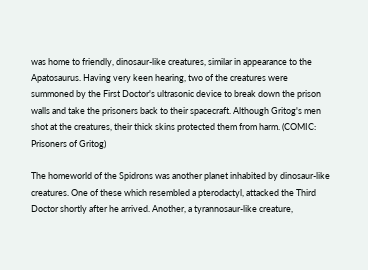was home to friendly, dinosaur-like creatures, similar in appearance to the Apatosaurus. Having very keen hearing, two of the creatures were summoned by the First Doctor's ultrasonic device to break down the prison walls and take the prisoners back to their spacecraft. Although Gritog's men shot at the creatures, their thick skins protected them from harm. (COMIC: Prisoners of Gritog)

The homeworld of the Spidrons was another planet inhabited by dinosaur-like creatures. One of these which resembled a pterodactyl, attacked the Third Doctor shortly after he arrived. Another, a tyrannosaur-like creature,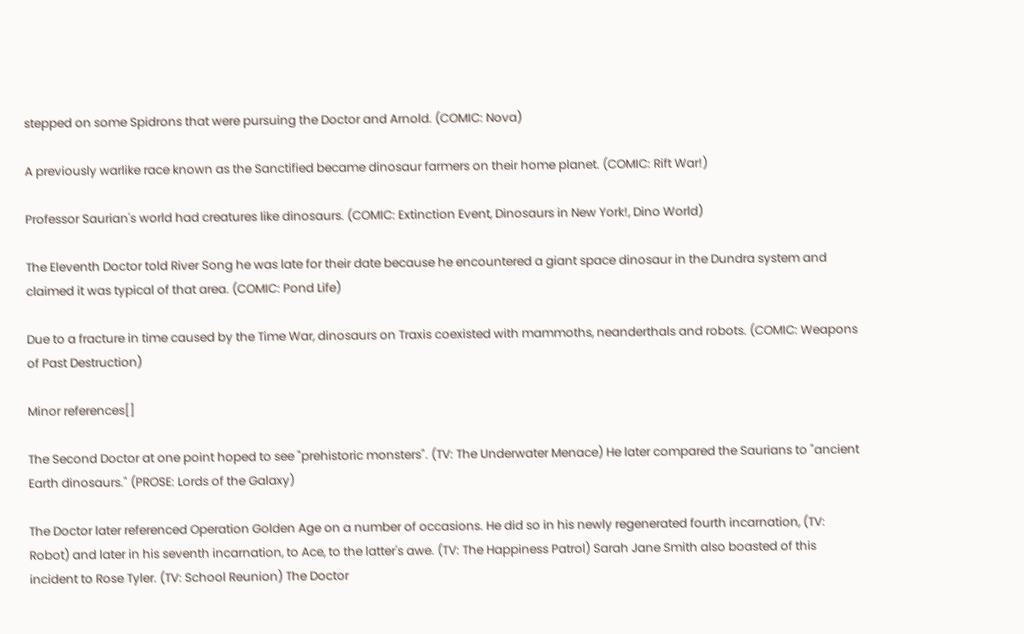stepped on some Spidrons that were pursuing the Doctor and Arnold. (COMIC: Nova)

A previously warlike race known as the Sanctified became dinosaur farmers on their home planet. (COMIC: Rift War!)

Professor Saurian's world had creatures like dinosaurs. (COMIC: Extinction Event, Dinosaurs in New York!, Dino World)

The Eleventh Doctor told River Song he was late for their date because he encountered a giant space dinosaur in the Dundra system and claimed it was typical of that area. (COMIC: Pond Life)

Due to a fracture in time caused by the Time War, dinosaurs on Traxis coexisted with mammoths, neanderthals and robots. (COMIC: Weapons of Past Destruction)

Minor references[]

The Second Doctor at one point hoped to see "prehistoric monsters". (TV: The Underwater Menace) He later compared the Saurians to "ancient Earth dinosaurs." (PROSE: Lords of the Galaxy)

The Doctor later referenced Operation Golden Age on a number of occasions. He did so in his newly regenerated fourth incarnation, (TV: Robot) and later in his seventh incarnation, to Ace, to the latter's awe. (TV: The Happiness Patrol) Sarah Jane Smith also boasted of this incident to Rose Tyler. (TV: School Reunion) The Doctor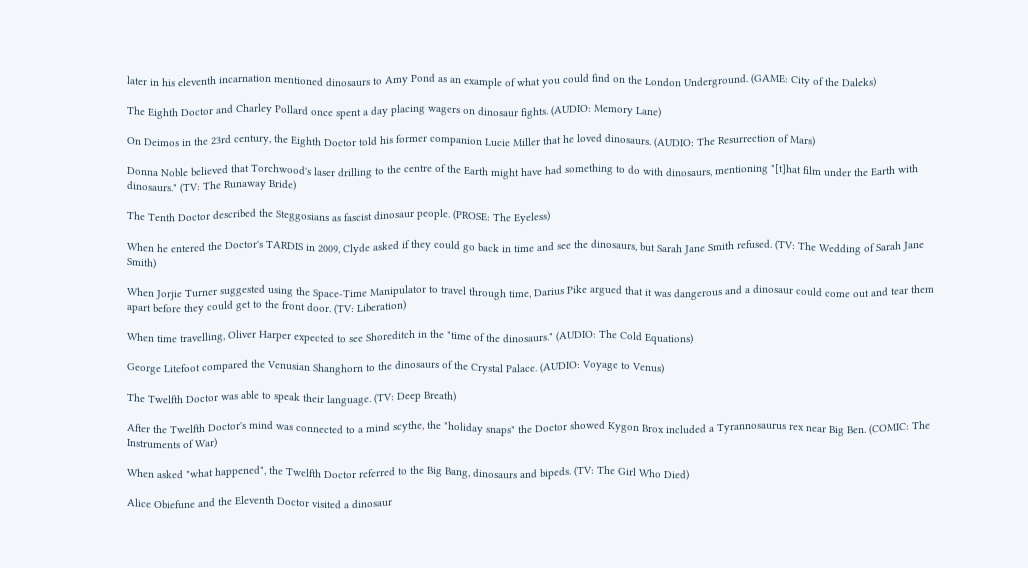later in his eleventh incarnation mentioned dinosaurs to Amy Pond as an example of what you could find on the London Underground. (GAME: City of the Daleks)

The Eighth Doctor and Charley Pollard once spent a day placing wagers on dinosaur fights. (AUDIO: Memory Lane)

On Deimos in the 23rd century, the Eighth Doctor told his former companion Lucie Miller that he loved dinosaurs. (AUDIO: The Resurrection of Mars)

Donna Noble believed that Torchwood's laser drilling to the centre of the Earth might have had something to do with dinosaurs, mentioning "[t]hat film under the Earth with dinosaurs." (TV: The Runaway Bride)

The Tenth Doctor described the Steggosians as fascist dinosaur people. (PROSE: The Eyeless)

When he entered the Doctor's TARDIS in 2009, Clyde asked if they could go back in time and see the dinosaurs, but Sarah Jane Smith refused. (TV: The Wedding of Sarah Jane Smith)

When Jorjie Turner suggested using the Space-Time Manipulator to travel through time, Darius Pike argued that it was dangerous and a dinosaur could come out and tear them apart before they could get to the front door. (TV: Liberation)

When time travelling, Oliver Harper expected to see Shoreditch in the "time of the dinosaurs." (AUDIO: The Cold Equations)

George Litefoot compared the Venusian Shanghorn to the dinosaurs of the Crystal Palace. (AUDIO: Voyage to Venus)

The Twelfth Doctor was able to speak their language. (TV: Deep Breath)

After the Twelfth Doctor's mind was connected to a mind scythe, the "holiday snaps" the Doctor showed Kygon Brox included a Tyrannosaurus rex near Big Ben. (COMIC: The Instruments of War)

When asked "what happened", the Twelfth Doctor referred to the Big Bang, dinosaurs and bipeds. (TV: The Girl Who Died)

Alice Obiefune and the Eleventh Doctor visited a dinosaur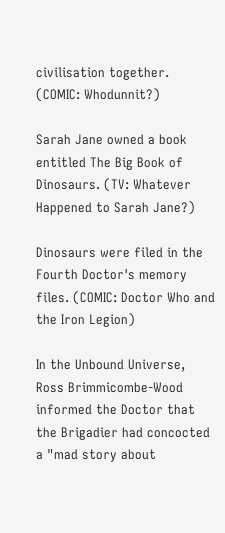civilisation together. (COMIC: Whodunnit?)

Sarah Jane owned a book entitled The Big Book of Dinosaurs. (TV: Whatever Happened to Sarah Jane?)

Dinosaurs were filed in the Fourth Doctor's memory files. (COMIC: Doctor Who and the Iron Legion)

In the Unbound Universe, Ross Brimmicombe-Wood informed the Doctor that the Brigadier had concocted a "mad story about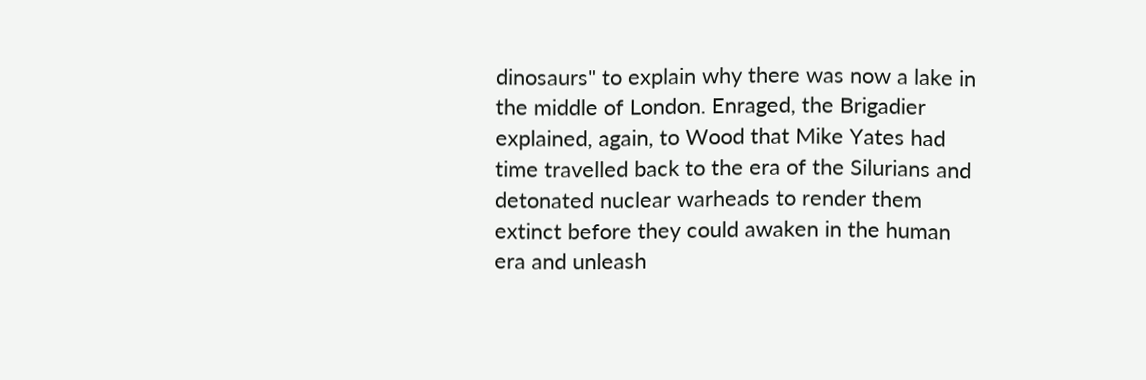dinosaurs" to explain why there was now a lake in the middle of London. Enraged, the Brigadier explained, again, to Wood that Mike Yates had time travelled back to the era of the Silurians and detonated nuclear warheads to render them extinct before they could awaken in the human era and unleash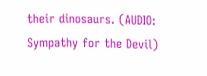their dinosaurs. (AUDIO: Sympathy for the Devil)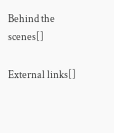Behind the scenes[]

External links[]